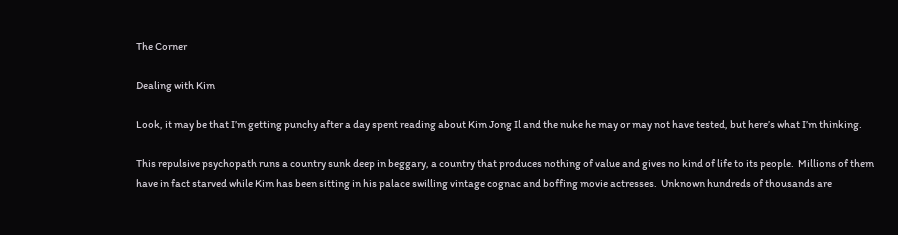The Corner

Dealing with Kim

Look, it may be that I’m getting punchy after a day spent reading about Kim Jong Il and the nuke he may or may not have tested, but here’s what I’m thinking.

This repulsive psychopath runs a country sunk deep in beggary, a country that produces nothing of value and gives no kind of life to its people.  Millions of them have in fact starved while Kim has been sitting in his palace swilling vintage cognac and boffing movie actresses.  Unknown hundreds of thousands are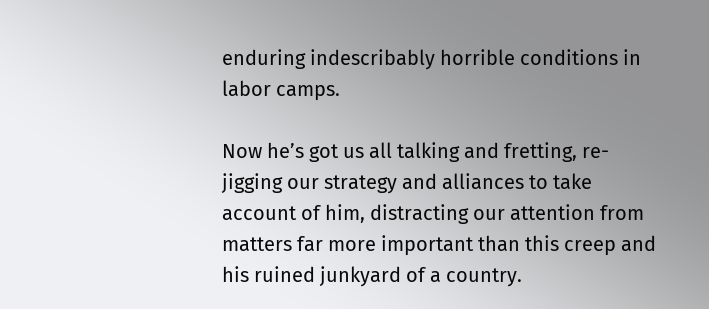enduring indescribably horrible conditions in labor camps.

Now he’s got us all talking and fretting, re-jigging our strategy and alliances to take account of him, distracting our attention from matters far more important than this creep and his ruined junkyard of a country.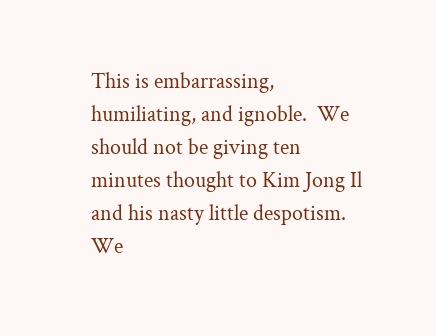This is embarrassing, humiliating, and ignoble.  We should not be giving ten minutes thought to Kim Jong Il and his nasty little despotism.  We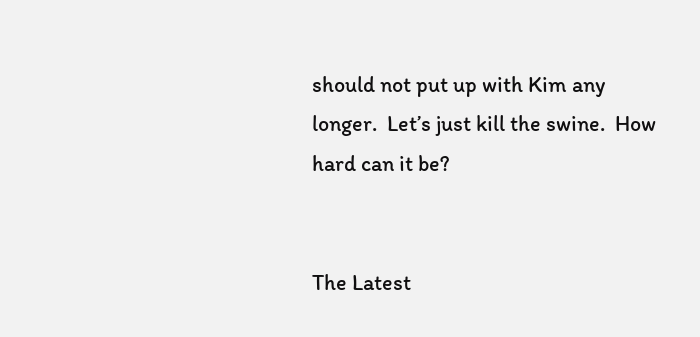should not put up with Kim any longer.  Let’s just kill the swine.  How hard can it be?


The Latest